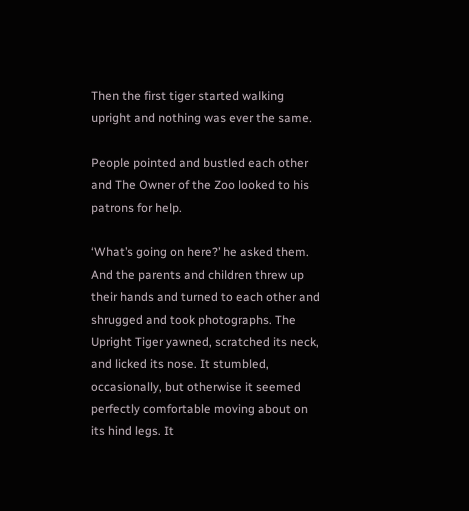Then the first tiger started walking upright and nothing was ever the same.

People pointed and bustled each other and The Owner of the Zoo looked to his patrons for help.

‘What’s going on here?’ he asked them. And the parents and children threw up their hands and turned to each other and shrugged and took photographs. The Upright Tiger yawned, scratched its neck, and licked its nose. It stumbled, occasionally, but otherwise it seemed perfectly comfortable moving about on its hind legs. It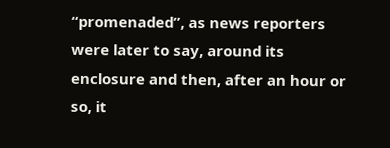“promenaded”, as news reporters were later to say, around its enclosure and then, after an hour or so, it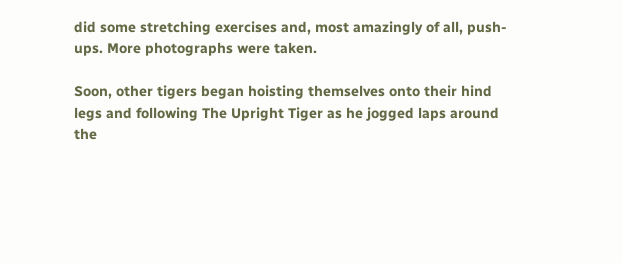did some stretching exercises and, most amazingly of all, push-ups. More photographs were taken.

Soon, other tigers began hoisting themselves onto their hind legs and following The Upright Tiger as he jogged laps around the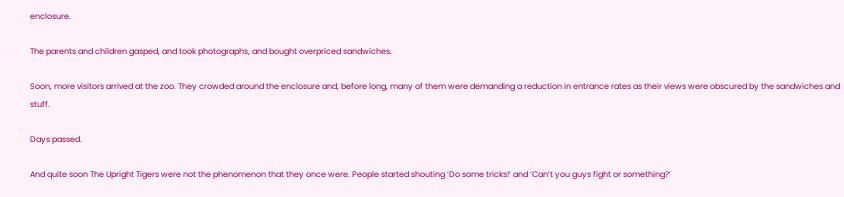enclosure.

The parents and children gasped, and took photographs, and bought overpriced sandwiches.

Soon, more visitors arrived at the zoo. They crowded around the enclosure and, before long, many of them were demanding a reduction in entrance rates as their views were obscured by the sandwiches and stuff.

Days passed.

And quite soon The Upright Tigers were not the phenomenon that they once were. People started shouting ‘Do some tricks!’ and ‘Can’t you guys fight or something?’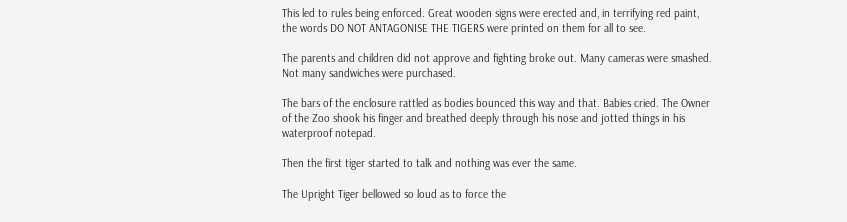This led to rules being enforced. Great wooden signs were erected and, in terrifying red paint, the words DO NOT ANTAGONISE THE TIGERS were printed on them for all to see.

The parents and children did not approve and fighting broke out. Many cameras were smashed. Not many sandwiches were purchased.

The bars of the enclosure rattled as bodies bounced this way and that. Babies cried. The Owner of the Zoo shook his finger and breathed deeply through his nose and jotted things in his waterproof notepad.

Then the first tiger started to talk and nothing was ever the same.

The Upright Tiger bellowed so loud as to force the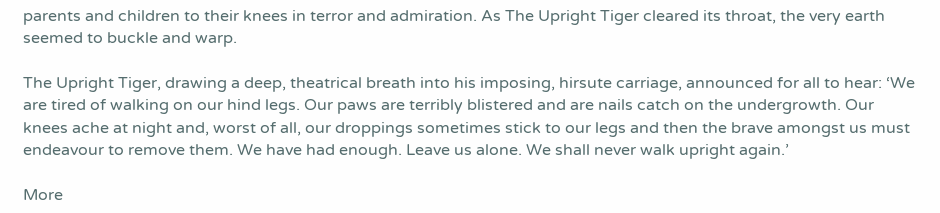parents and children to their knees in terror and admiration. As The Upright Tiger cleared its throat, the very earth seemed to buckle and warp.

The Upright Tiger, drawing a deep, theatrical breath into his imposing, hirsute carriage, announced for all to hear: ‘We are tired of walking on our hind legs. Our paws are terribly blistered and are nails catch on the undergrowth. Our knees ache at night and, worst of all, our droppings sometimes stick to our legs and then the brave amongst us must endeavour to remove them. We have had enough. Leave us alone. We shall never walk upright again.’

More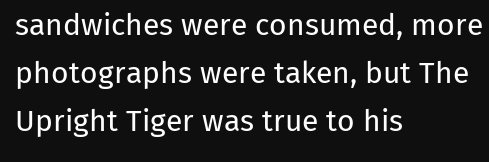sandwiches were consumed, more photographs were taken, but The Upright Tiger was true to his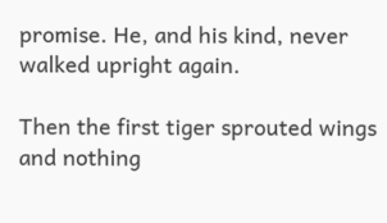promise. He, and his kind, never walked upright again.

Then the first tiger sprouted wings and nothing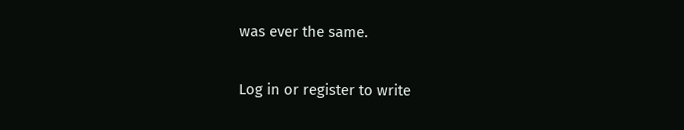was ever the same.

Log in or register to write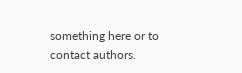something here or to contact authors.